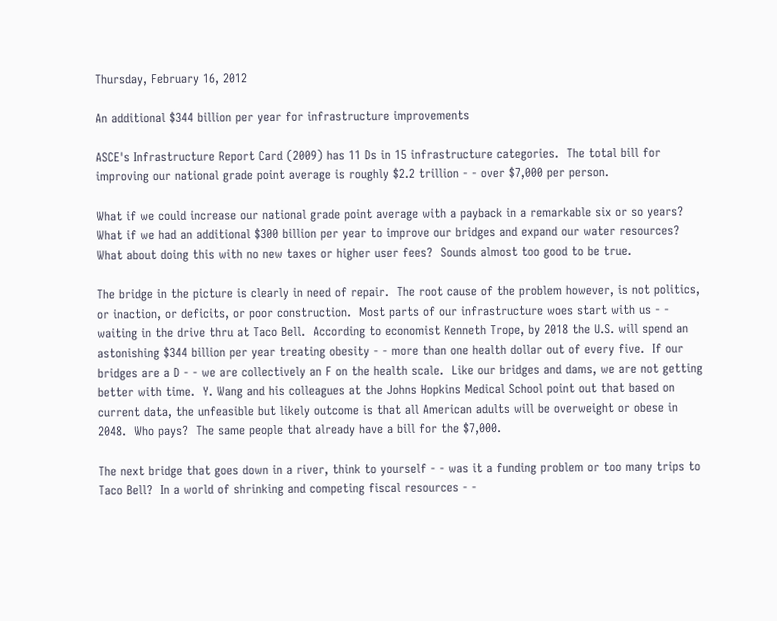Thursday, February 16, 2012

An additional $344 billion per year for infrastructure improvements

ASCE's Infrastructure Report Card (2009) has 11 Ds in 15 infrastructure categories.  The total bill for improving our national grade point average is roughly $2.2 trillion - - over $7,000 per person.

What if we could increase our national grade point average with a payback in a remarkable six or so years?  What if we had an additional $300 billion per year to improve our bridges and expand our water resources?  What about doing this with no new taxes or higher user fees?  Sounds almost too good to be true.

The bridge in the picture is clearly in need of repair.  The root cause of the problem however, is not politics, or inaction, or deficits, or poor construction.  Most parts of our infrastructure woes start with us - - waiting in the drive thru at Taco Bell.  According to economist Kenneth Trope, by 2018 the U.S. will spend an astonishing $344 billion per year treating obesity - - more than one health dollar out of every five.  If our bridges are a D - - we are collectively an F on the health scale.  Like our bridges and dams, we are not getting better with time.  Y. Wang and his colleagues at the Johns Hopkins Medical School point out that based on current data, the unfeasible but likely outcome is that all American adults will be overweight or obese in 2048.  Who pays?  The same people that already have a bill for the $7,000.

The next bridge that goes down in a river, think to yourself - - was it a funding problem or too many trips to Taco Bell?  In a world of shrinking and competing fiscal resources - -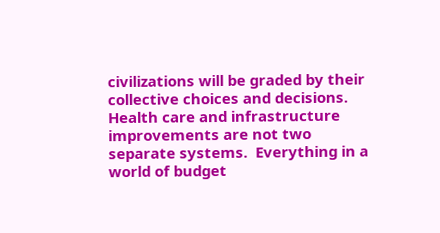civilizations will be graded by their collective choices and decisions.  Health care and infrastructure improvements are not two separate systems.  Everything in a world of budget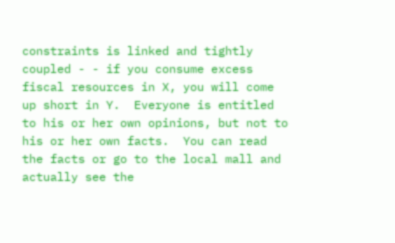constraints is linked and tightly coupled - - if you consume excess fiscal resources in X, you will come up short in Y.  Everyone is entitled to his or her own opinions, but not to his or her own facts.  You can read the facts or go to the local mall and actually see the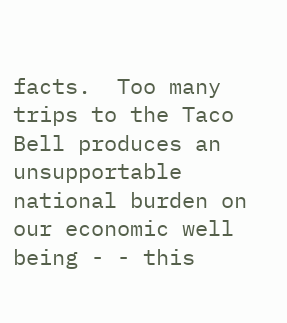facts.  Too many trips to the Taco Bell produces an unsupportable national burden on our economic well being - - this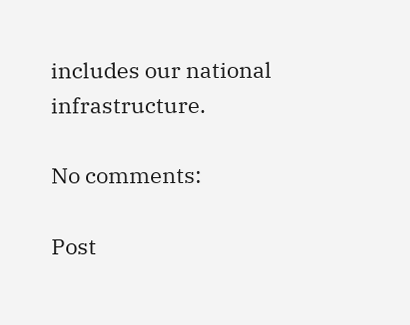includes our national infrastructure.

No comments:

Post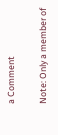a Comment

Note: Only a member of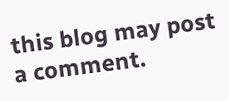this blog may post a comment.